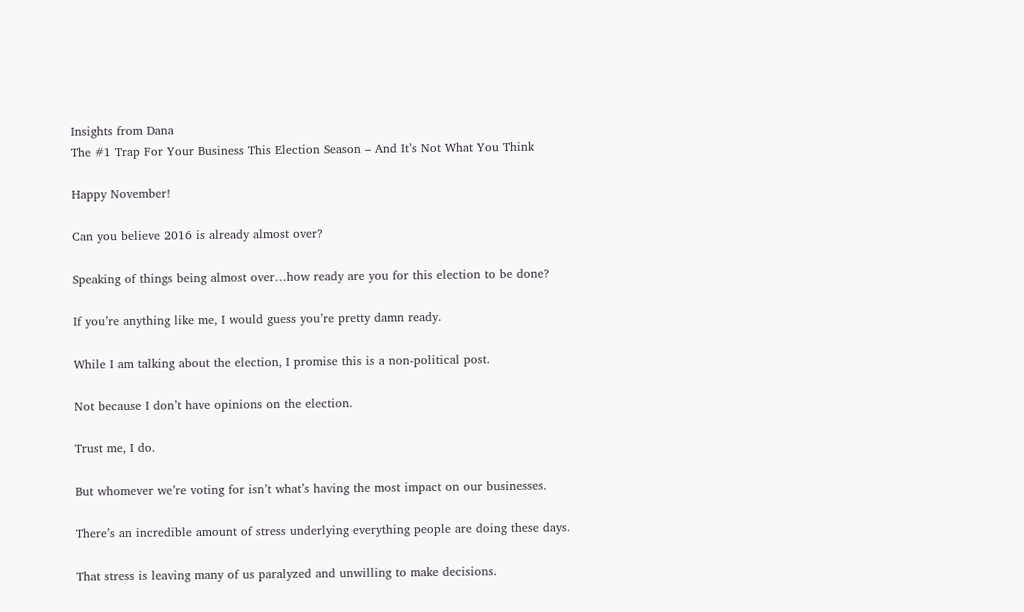Insights from Dana
The #1 Trap For Your Business This Election Season – And It’s Not What You Think

Happy November!

Can you believe 2016 is already almost over?

Speaking of things being almost over…how ready are you for this election to be done?

If you’re anything like me, I would guess you’re pretty damn ready.

While I am talking about the election, I promise this is a non-political post.

Not because I don’t have opinions on the election.

Trust me, I do.

But whomever we’re voting for isn’t what’s having the most impact on our businesses.

There’s an incredible amount of stress underlying everything people are doing these days.

That stress is leaving many of us paralyzed and unwilling to make decisions.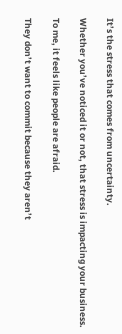It’s the stress that comes from uncertainty.

Whether you’ve noticed it or not, that stress is impacting your business.

To me, it feels like people are afraid.

They don’t want to commit because they aren’t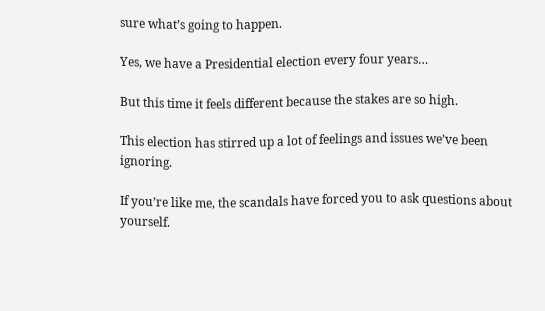sure what’s going to happen.

Yes, we have a Presidential election every four years…

But this time it feels different because the stakes are so high.

This election has stirred up a lot of feelings and issues we’ve been ignoring.

If you’re like me, the scandals have forced you to ask questions about yourself.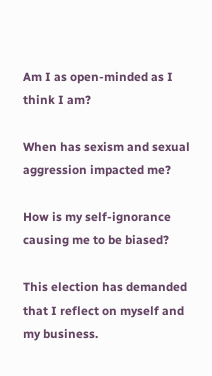Am I as open-minded as I think I am?

When has sexism and sexual aggression impacted me?

How is my self-ignorance causing me to be biased?

This election has demanded that I reflect on myself and my business.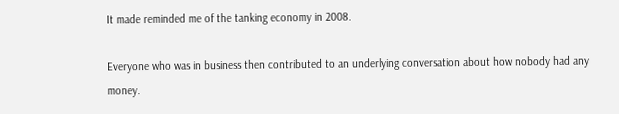It made reminded me of the tanking economy in 2008.

Everyone who was in business then contributed to an underlying conversation about how nobody had any money.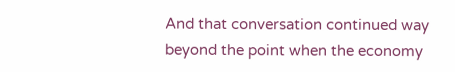And that conversation continued way beyond the point when the economy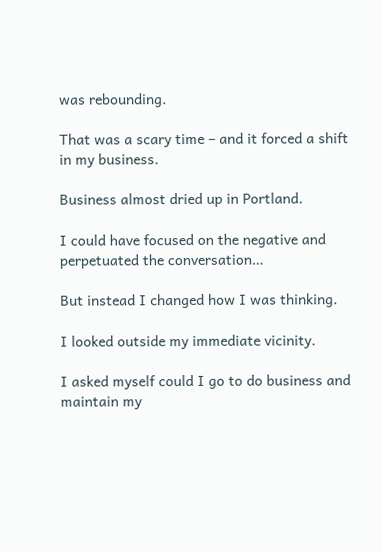was rebounding.

That was a scary time – and it forced a shift in my business.

Business almost dried up in Portland.

I could have focused on the negative and perpetuated the conversation…

But instead I changed how I was thinking.

I looked outside my immediate vicinity.

I asked myself could I go to do business and maintain my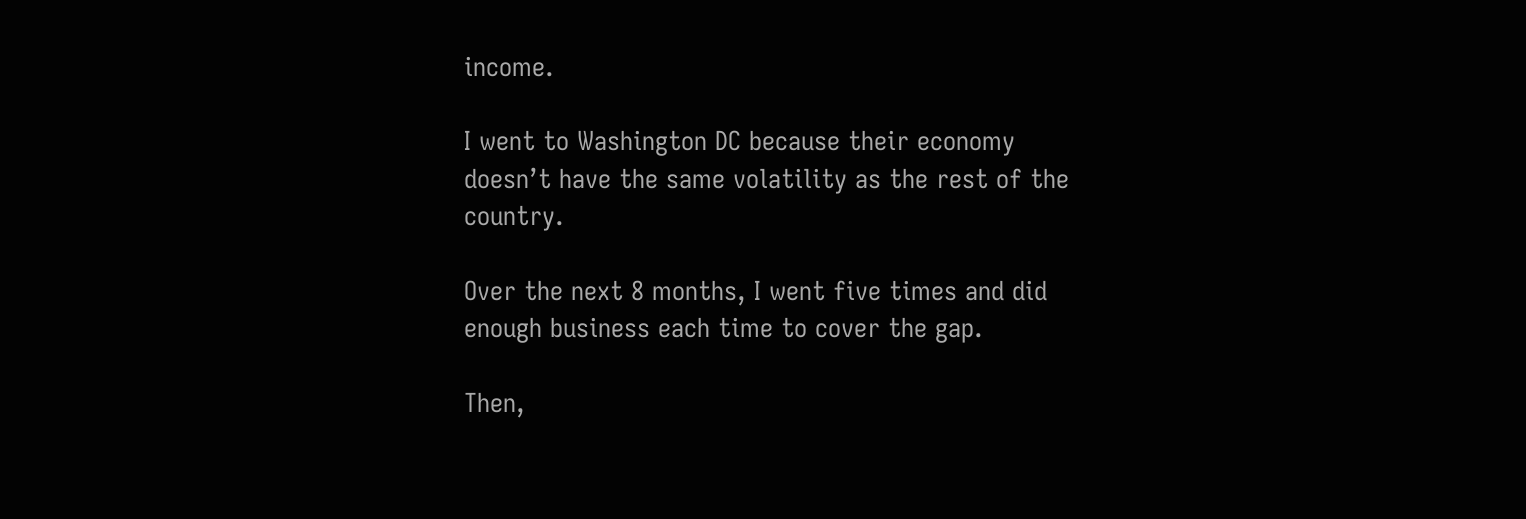income.

I went to Washington DC because their economy doesn’t have the same volatility as the rest of the country.

Over the next 8 months, I went five times and did enough business each time to cover the gap.

Then,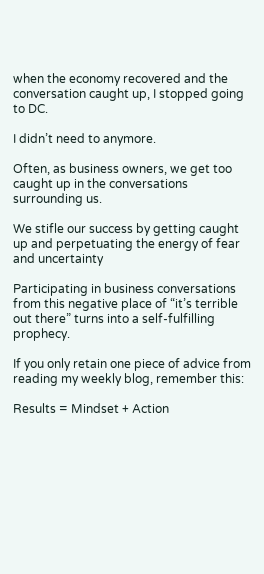when the economy recovered and the conversation caught up, I stopped going to DC.

I didn’t need to anymore.

Often, as business owners, we get too caught up in the conversations surrounding us.

We stifle our success by getting caught up and perpetuating the energy of fear and uncertainty

Participating in business conversations from this negative place of “it’s terrible out there” turns into a self-fulfilling prophecy.

If you only retain one piece of advice from reading my weekly blog, remember this:

Results = Mindset + Action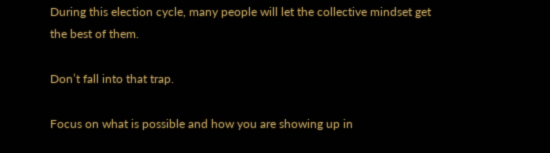During this election cycle, many people will let the collective mindset get the best of them.

Don’t fall into that trap.

Focus on what is possible and how you are showing up in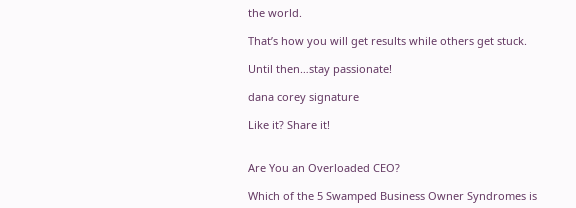the world.

That’s how you will get results while others get stuck.

Until then…stay passionate!

dana corey signature

Like it? Share it!


Are You an Overloaded CEO?

Which of the 5 Swamped Business Owner Syndromes is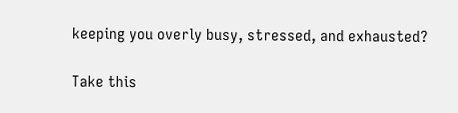keeping you overly busy, stressed, and exhausted?

Take this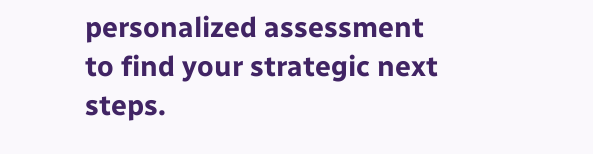personalized assessment to find your strategic next steps.